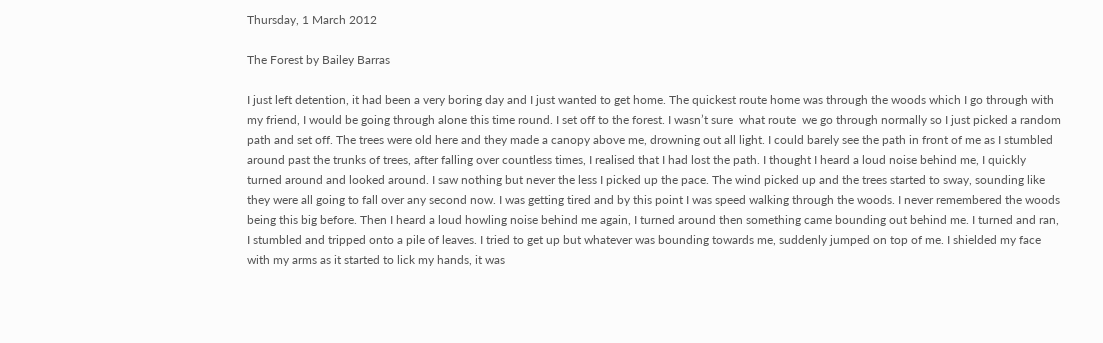Thursday, 1 March 2012

The Forest by Bailey Barras

I just left detention, it had been a very boring day and I just wanted to get home. The quickest route home was through the woods which I go through with my friend, I would be going through alone this time round. I set off to the forest. I wasn’t sure  what route  we go through normally so I just picked a random path and set off. The trees were old here and they made a canopy above me, drowning out all light. I could barely see the path in front of me as I stumbled around past the trunks of trees, after falling over countless times, I realised that I had lost the path. I thought I heard a loud noise behind me, I quickly turned around and looked around. I saw nothing but never the less I picked up the pace. The wind picked up and the trees started to sway, sounding like they were all going to fall over any second now. I was getting tired and by this point I was speed walking through the woods. I never remembered the woods being this big before. Then I heard a loud howling noise behind me again, I turned around then something came bounding out behind me. I turned and ran, I stumbled and tripped onto a pile of leaves. I tried to get up but whatever was bounding towards me, suddenly jumped on top of me. I shielded my face with my arms as it started to lick my hands, it was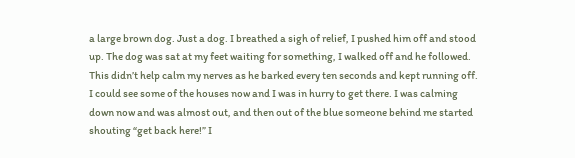a large brown dog. Just a dog. I breathed a sigh of relief, I pushed him off and stood up. The dog was sat at my feet waiting for something, I walked off and he followed. This didn’t help calm my nerves as he barked every ten seconds and kept running off. I could see some of the houses now and I was in hurry to get there. I was calming down now and was almost out, and then out of the blue someone behind me started shouting “get back here!” I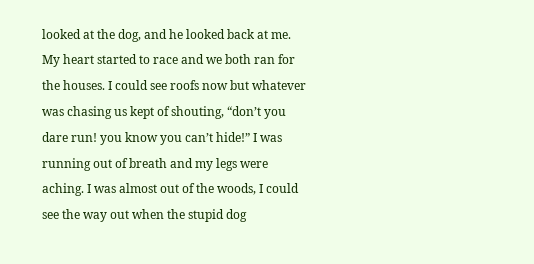looked at the dog, and he looked back at me. My heart started to race and we both ran for the houses. I could see roofs now but whatever was chasing us kept of shouting, “don’t you dare run! you know you can’t hide!” I was running out of breath and my legs were aching. I was almost out of the woods, I could see the way out when the stupid dog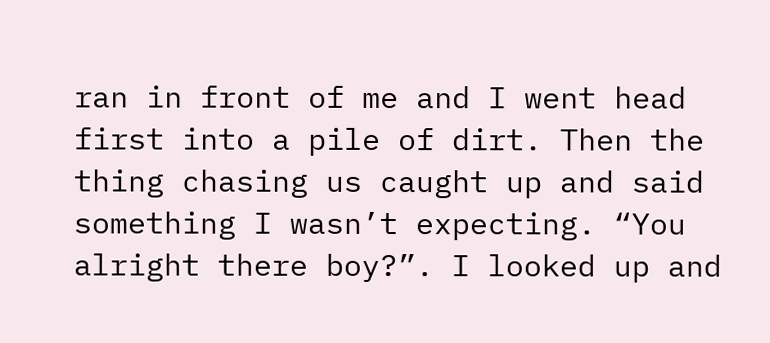ran in front of me and I went head first into a pile of dirt. Then the thing chasing us caught up and said something I wasn’t expecting. “You alright there boy?”. I looked up and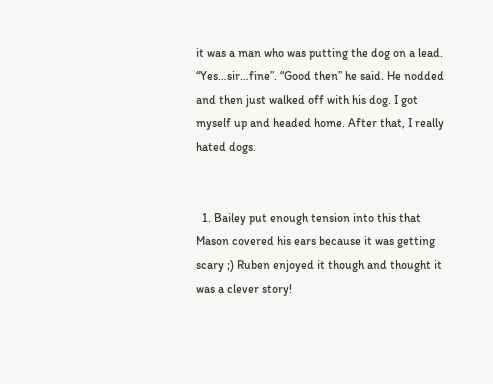it was a man who was putting the dog on a lead. “Yes…sir…fine”. “Good then” he said. He nodded and then just walked off with his dog. I got myself up and headed home. After that, I really hated dogs.


  1. Bailey put enough tension into this that Mason covered his ears because it was getting scary ;) Ruben enjoyed it though and thought it was a clever story!